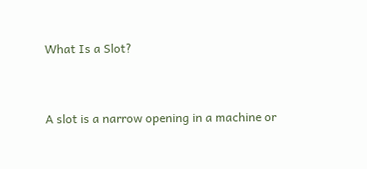What Is a Slot?


A slot is a narrow opening in a machine or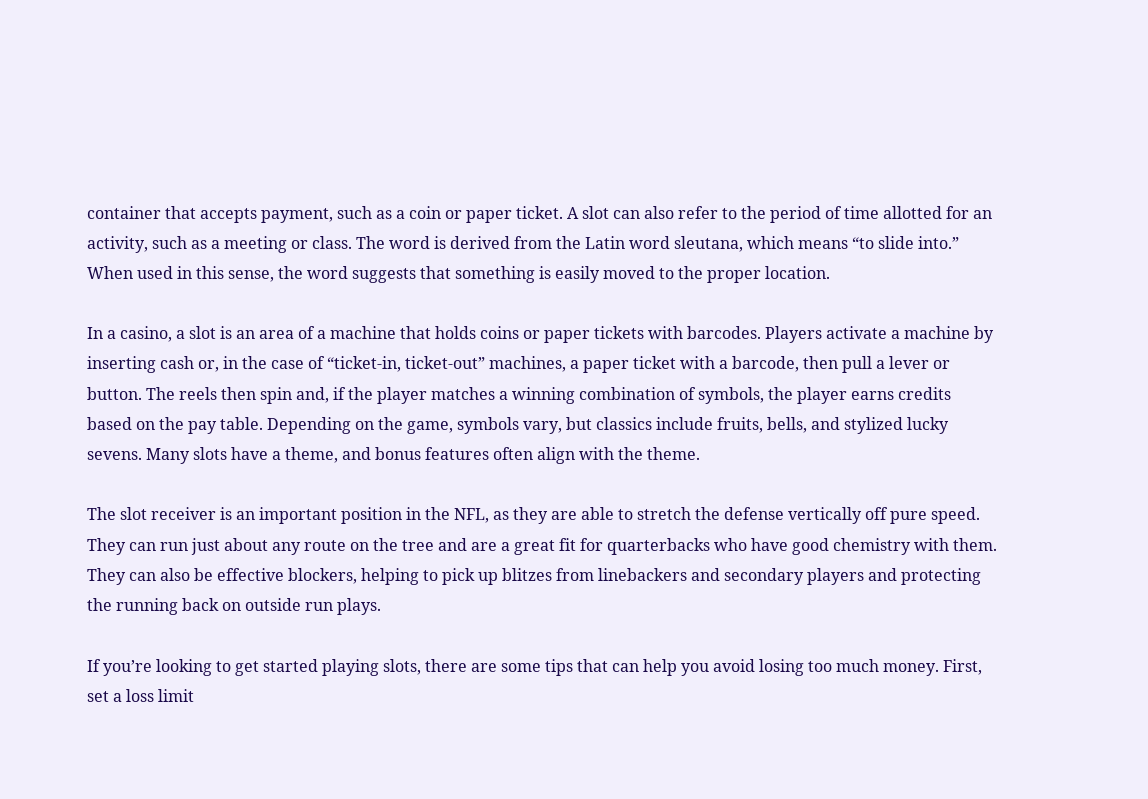container that accepts payment, such as a coin or paper ticket. A slot can also refer to the period of time allotted for an activity, such as a meeting or class. The word is derived from the Latin word sleutana, which means “to slide into.” When used in this sense, the word suggests that something is easily moved to the proper location.

In a casino, a slot is an area of a machine that holds coins or paper tickets with barcodes. Players activate a machine by inserting cash or, in the case of “ticket-in, ticket-out” machines, a paper ticket with a barcode, then pull a lever or button. The reels then spin and, if the player matches a winning combination of symbols, the player earns credits based on the pay table. Depending on the game, symbols vary, but classics include fruits, bells, and stylized lucky sevens. Many slots have a theme, and bonus features often align with the theme.

The slot receiver is an important position in the NFL, as they are able to stretch the defense vertically off pure speed. They can run just about any route on the tree and are a great fit for quarterbacks who have good chemistry with them. They can also be effective blockers, helping to pick up blitzes from linebackers and secondary players and protecting the running back on outside run plays.

If you’re looking to get started playing slots, there are some tips that can help you avoid losing too much money. First, set a loss limit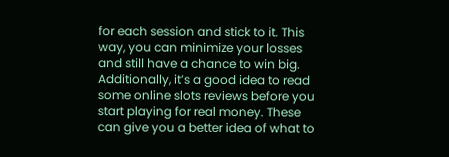for each session and stick to it. This way, you can minimize your losses and still have a chance to win big. Additionally, it’s a good idea to read some online slots reviews before you start playing for real money. These can give you a better idea of what to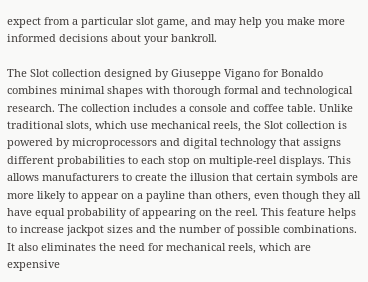expect from a particular slot game, and may help you make more informed decisions about your bankroll.

The Slot collection designed by Giuseppe Vigano for Bonaldo combines minimal shapes with thorough formal and technological research. The collection includes a console and coffee table. Unlike traditional slots, which use mechanical reels, the Slot collection is powered by microprocessors and digital technology that assigns different probabilities to each stop on multiple-reel displays. This allows manufacturers to create the illusion that certain symbols are more likely to appear on a payline than others, even though they all have equal probability of appearing on the reel. This feature helps to increase jackpot sizes and the number of possible combinations. It also eliminates the need for mechanical reels, which are expensive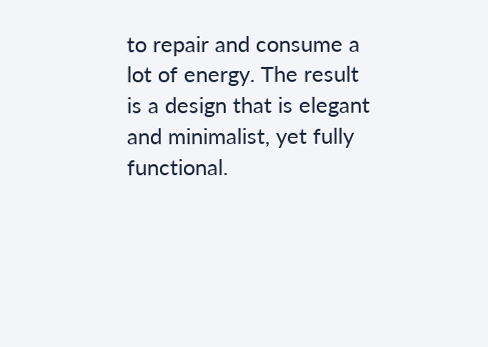to repair and consume a lot of energy. The result is a design that is elegant and minimalist, yet fully functional.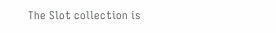The Slot collection is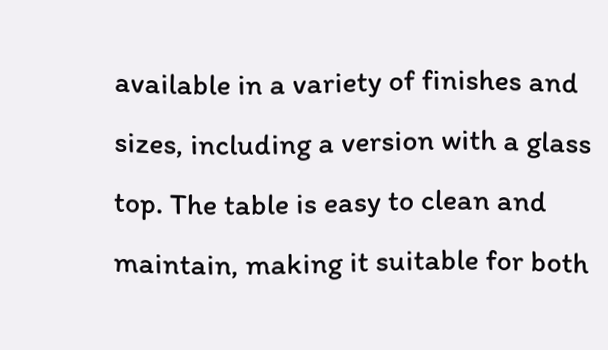available in a variety of finishes and sizes, including a version with a glass top. The table is easy to clean and maintain, making it suitable for both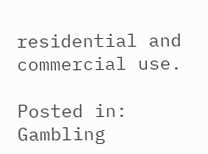residential and commercial use.

Posted in: Gambling